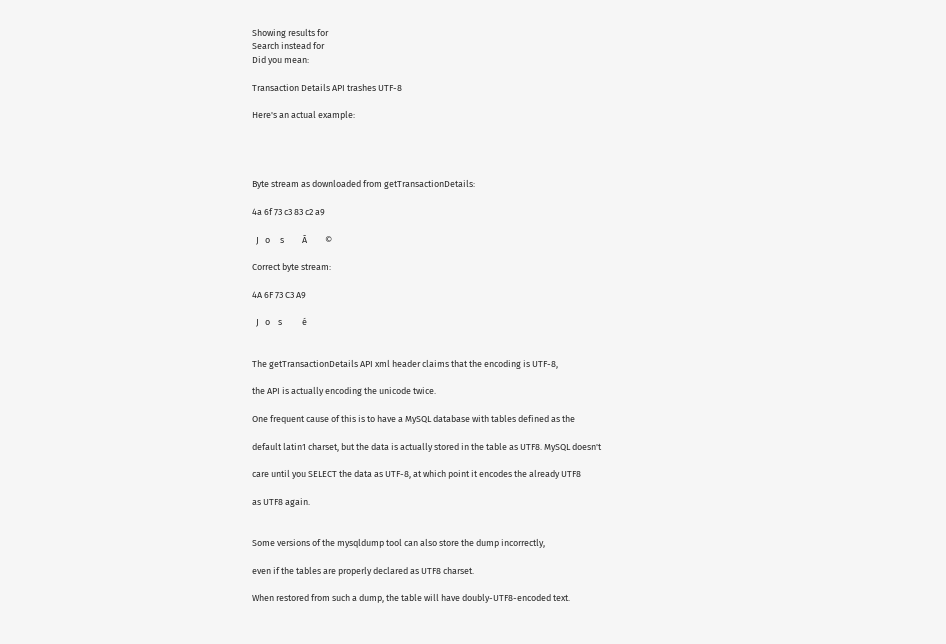Showing results for
Search instead for
Did you mean:

Transaction Details API trashes UTF-8

Here's an actual example:




Byte stream as downloaded from getTransactionDetails:

4a 6f 73 c3 83 c2 a9

  J   o     s         Ã         ©

Correct byte stream:

4A 6F 73 C3 A9

  J   o    s          é


The getTransactionDetails API xml header claims that the encoding is UTF-8,

the API is actually encoding the unicode twice.

One frequent cause of this is to have a MySQL database with tables defined as the

default latin1 charset, but the data is actually stored in the table as UTF8. MySQL doesn't

care until you SELECT the data as UTF-8, at which point it encodes the already UTF8

as UTF8 again.


Some versions of the mysqldump tool can also store the dump incorrectly,

even if the tables are properly declared as UTF8 charset.

When restored from such a dump, the table will have doubly-UTF8-encoded text.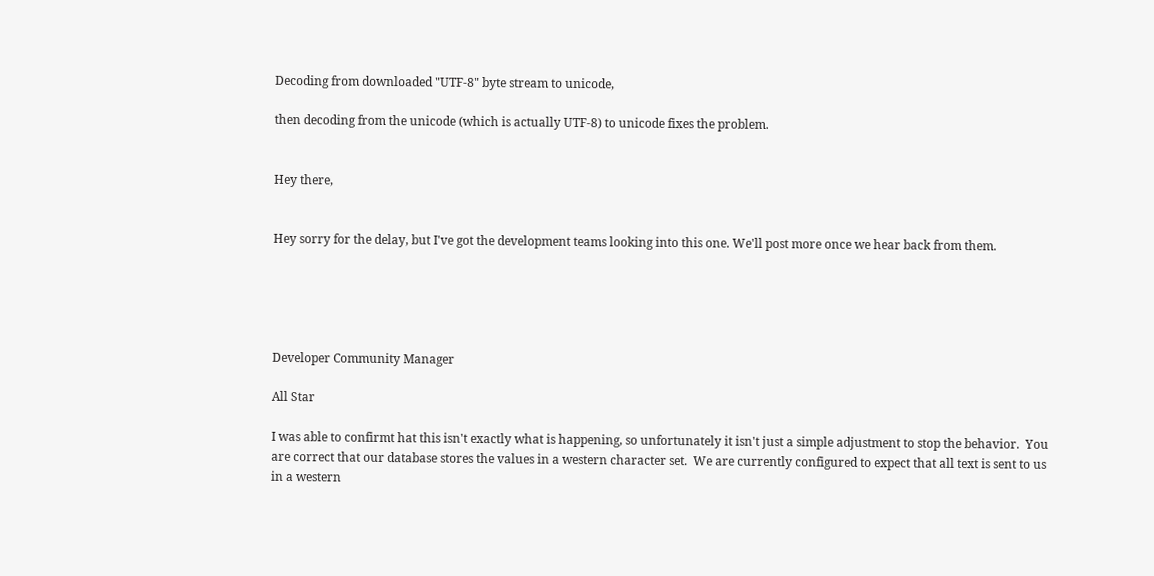Decoding from downloaded "UTF-8" byte stream to unicode,

then decoding from the unicode (which is actually UTF-8) to unicode fixes the problem.


Hey there,


Hey sorry for the delay, but I've got the development teams looking into this one. We'll post more once we hear back from them.





Developer Community Manager

All Star

I was able to confirmt hat this isn't exactly what is happening, so unfortunately it isn't just a simple adjustment to stop the behavior.  You are correct that our database stores the values in a western character set.  We are currently configured to expect that all text is sent to us in a western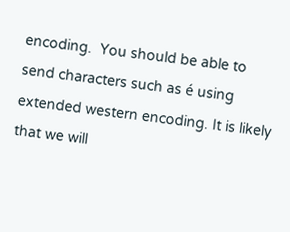encoding.  You should be able to send characters such as é using extended western encoding. It is likely that we will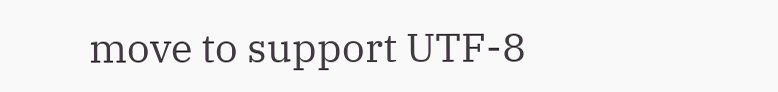move to support UTF-8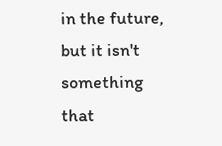in the future, but it isn't something that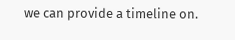we can provide a timeline on.